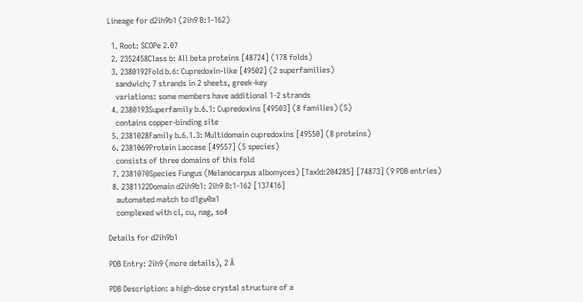Lineage for d2ih9b1 (2ih9 B:1-162)

  1. Root: SCOPe 2.07
  2. 2352458Class b: All beta proteins [48724] (178 folds)
  3. 2380192Fold b.6: Cupredoxin-like [49502] (2 superfamilies)
    sandwich; 7 strands in 2 sheets, greek-key
    variations: some members have additional 1-2 strands
  4. 2380193Superfamily b.6.1: Cupredoxins [49503] (8 families) (S)
    contains copper-binding site
  5. 2381028Family b.6.1.3: Multidomain cupredoxins [49550] (8 proteins)
  6. 2381069Protein Laccase [49557] (5 species)
    consists of three domains of this fold
  7. 2381070Species Fungus (Melanocarpus albomyces) [TaxId:204285] [74873] (9 PDB entries)
  8. 2381122Domain d2ih9b1: 2ih9 B:1-162 [137416]
    automated match to d1gw0a1
    complexed with cl, cu, nag, so4

Details for d2ih9b1

PDB Entry: 2ih9 (more details), 2 Å

PDB Description: a high-dose crystal structure of a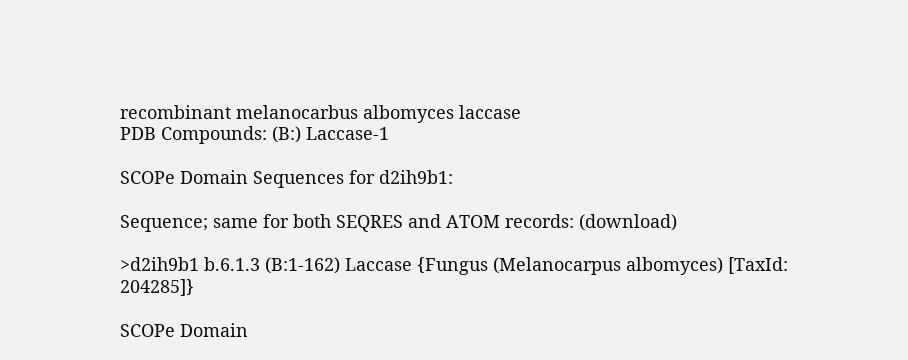recombinant melanocarbus albomyces laccase
PDB Compounds: (B:) Laccase-1

SCOPe Domain Sequences for d2ih9b1:

Sequence; same for both SEQRES and ATOM records: (download)

>d2ih9b1 b.6.1.3 (B:1-162) Laccase {Fungus (Melanocarpus albomyces) [TaxId: 204285]}

SCOPe Domain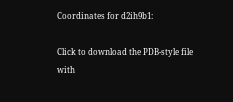Coordinates for d2ih9b1:

Click to download the PDB-style file with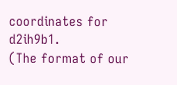coordinates for d2ih9b1.
(The format of our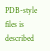PDB-style files is described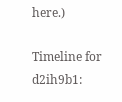here.)

Timeline for d2ih9b1: